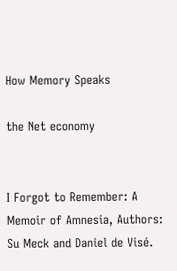How Memory Speaks

the Net economy


I Forgot to Remember: A Memoir of Amnesia, Authors: Su Meck and Daniel de Visé.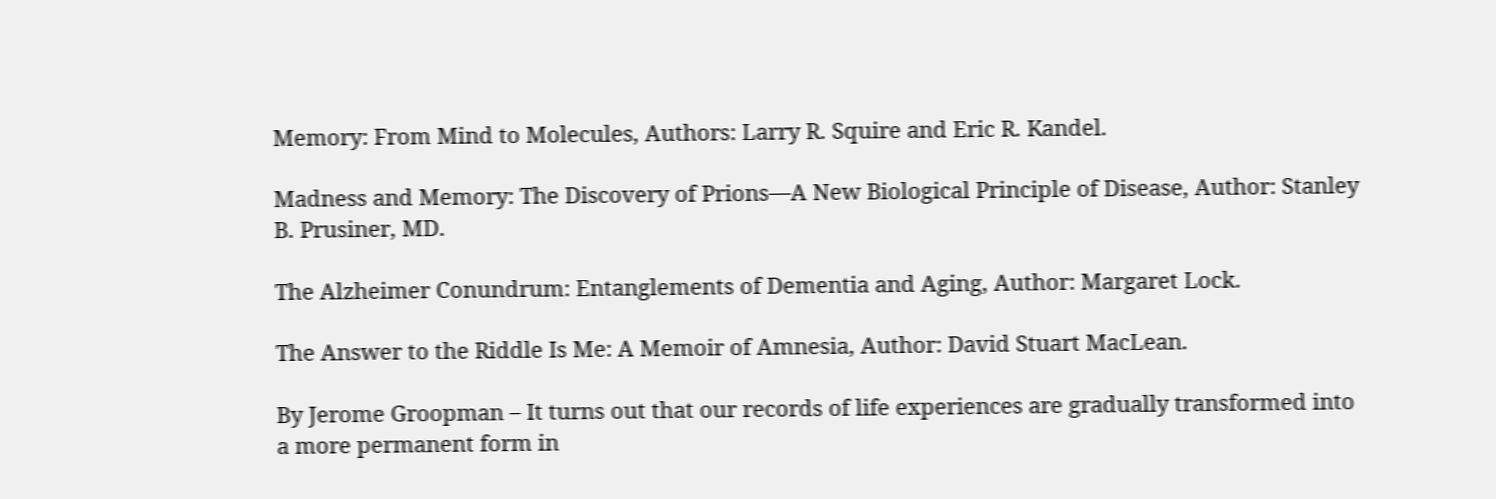Memory: From Mind to Molecules, Authors: Larry R. Squire and Eric R. Kandel.

Madness and Memory: The Discovery of Prions—A New Biological Principle of Disease, Author: Stanley B. Prusiner, MD.

The Alzheimer Conundrum: Entanglements of Dementia and Aging, Author: Margaret Lock.

The Answer to the Riddle Is Me: A Memoir of Amnesia, Author: David Stuart MacLean.

By Jerome Groopman – It turns out that our records of life experiences are gradually transformed into a more permanent form in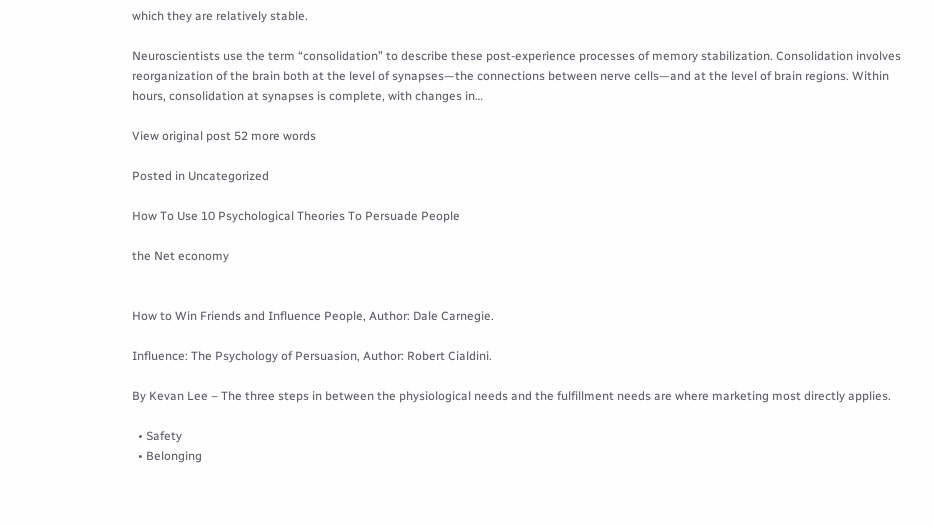which they are relatively stable.

Neuroscientists use the term “consolidation” to describe these post-experience processes of memory stabilization. Consolidation involves reorganization of the brain both at the level of synapses—the connections between nerve cells—and at the level of brain regions. Within hours, consolidation at synapses is complete, with changes in…

View original post 52 more words

Posted in Uncategorized

How To Use 10 Psychological Theories To Persuade People

the Net economy


How to Win Friends and Influence People, Author: Dale Carnegie.

Influence: The Psychology of Persuasion, Author: Robert Cialdini.

By Kevan Lee – The three steps in between the physiological needs and the fulfillment needs are where marketing most directly applies.

  • Safety
  • Belonging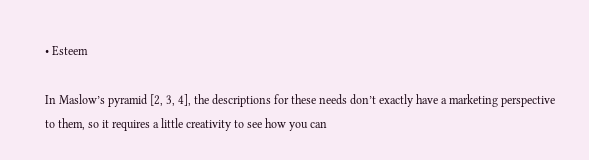• Esteem

In Maslow’s pyramid [2, 3, 4], the descriptions for these needs don’t exactly have a marketing perspective to them, so it requires a little creativity to see how you can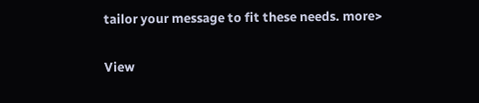tailor your message to fit these needs. more>

View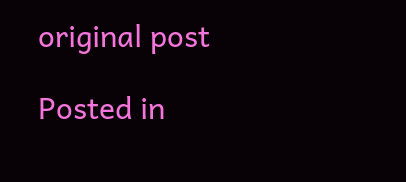original post

Posted in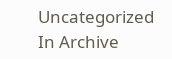Uncategorized
In Archive